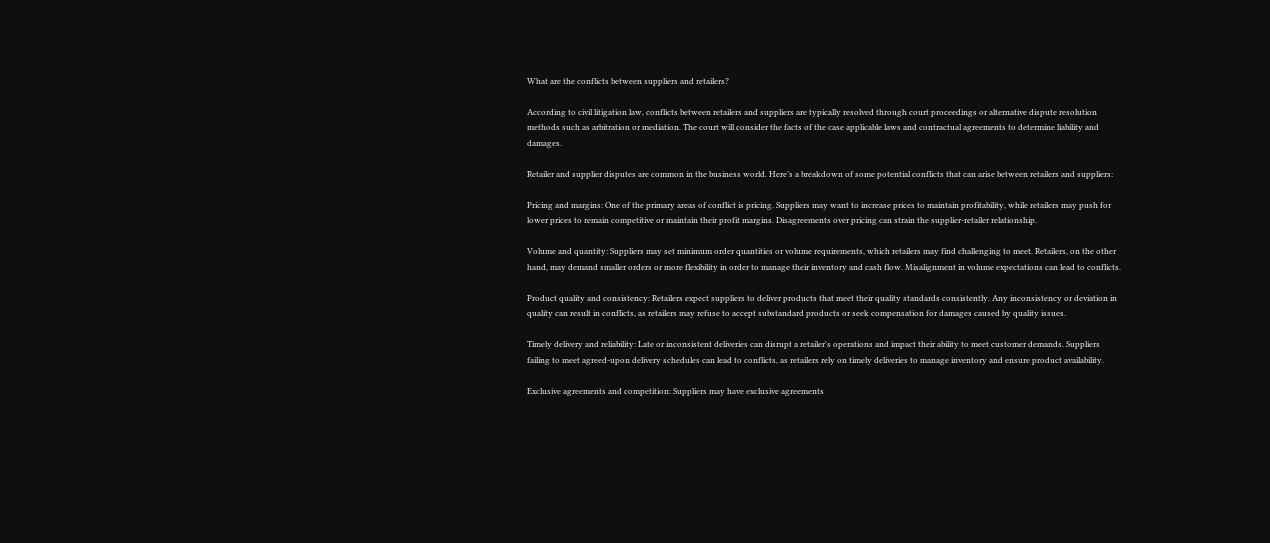What are the conflicts between suppliers and retailers?

According to civil litigation law, conflicts between retailers and suppliers are typically resolved through court proceedings or alternative dispute resolution methods such as arbitration or mediation. The court will consider the facts of the case applicable laws and contractual agreements to determine liability and damages.

Retailer and supplier disputes are common in the business world. Here’s a breakdown of some potential conflicts that can arise between retailers and suppliers:

Pricing and margins: One of the primary areas of conflict is pricing. Suppliers may want to increase prices to maintain profitability, while retailers may push for lower prices to remain competitive or maintain their profit margins. Disagreements over pricing can strain the supplier-retailer relationship.

Volume and quantity: Suppliers may set minimum order quantities or volume requirements, which retailers may find challenging to meet. Retailers, on the other hand, may demand smaller orders or more flexibility in order to manage their inventory and cash flow. Misalignment in volume expectations can lead to conflicts.

Product quality and consistency: Retailers expect suppliers to deliver products that meet their quality standards consistently. Any inconsistency or deviation in quality can result in conflicts, as retailers may refuse to accept substandard products or seek compensation for damages caused by quality issues.

Timely delivery and reliability: Late or inconsistent deliveries can disrupt a retailer's operations and impact their ability to meet customer demands. Suppliers failing to meet agreed-upon delivery schedules can lead to conflicts, as retailers rely on timely deliveries to manage inventory and ensure product availability.

Exclusive agreements and competition: Suppliers may have exclusive agreements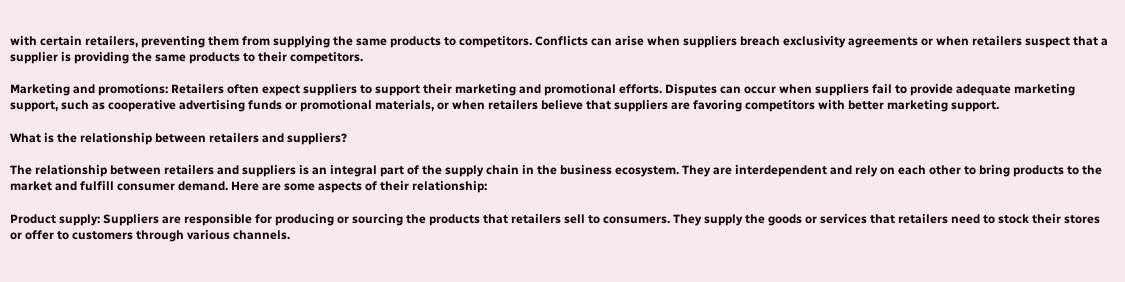with certain retailers, preventing them from supplying the same products to competitors. Conflicts can arise when suppliers breach exclusivity agreements or when retailers suspect that a supplier is providing the same products to their competitors.

Marketing and promotions: Retailers often expect suppliers to support their marketing and promotional efforts. Disputes can occur when suppliers fail to provide adequate marketing support, such as cooperative advertising funds or promotional materials, or when retailers believe that suppliers are favoring competitors with better marketing support.

What is the relationship between retailers and suppliers?

The relationship between retailers and suppliers is an integral part of the supply chain in the business ecosystem. They are interdependent and rely on each other to bring products to the market and fulfill consumer demand. Here are some aspects of their relationship:

Product supply: Suppliers are responsible for producing or sourcing the products that retailers sell to consumers. They supply the goods or services that retailers need to stock their stores or offer to customers through various channels.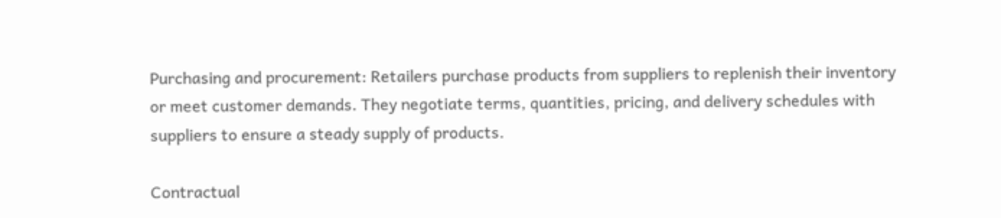Purchasing and procurement: Retailers purchase products from suppliers to replenish their inventory or meet customer demands. They negotiate terms, quantities, pricing, and delivery schedules with suppliers to ensure a steady supply of products.

Contractual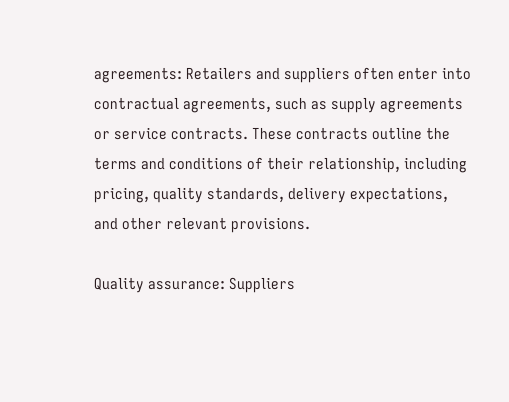agreements: Retailers and suppliers often enter into contractual agreements, such as supply agreements or service contracts. These contracts outline the terms and conditions of their relationship, including pricing, quality standards, delivery expectations, and other relevant provisions.

Quality assurance: Suppliers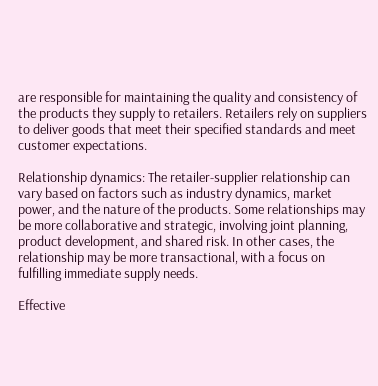are responsible for maintaining the quality and consistency of the products they supply to retailers. Retailers rely on suppliers to deliver goods that meet their specified standards and meet customer expectations.

Relationship dynamics: The retailer-supplier relationship can vary based on factors such as industry dynamics, market power, and the nature of the products. Some relationships may be more collaborative and strategic, involving joint planning, product development, and shared risk. In other cases, the relationship may be more transactional, with a focus on fulfilling immediate supply needs.

Effective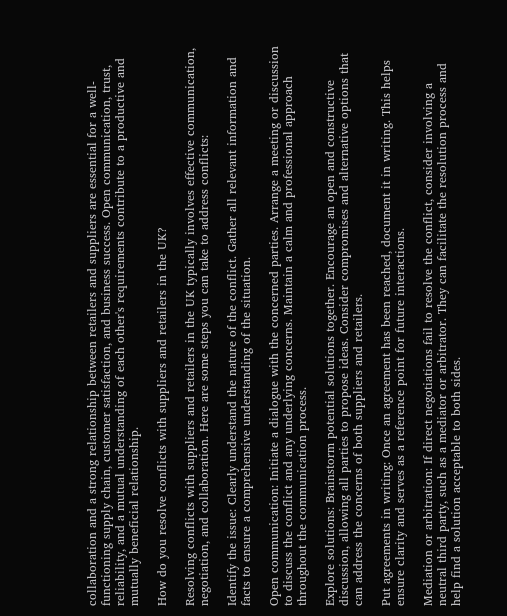collaboration and a strong relationship between retailers and suppliers are essential for a well-functioning supply chain, customer satisfaction, and business success. Open communication, trust, reliability, and a mutual understanding of each other's requirements contribute to a productive and mutually beneficial relationship.

How do you resolve conflicts with suppliers and retailers in the UK?

Resolving conflicts with suppliers and retailers in the UK typically involves effective communication, negotiation, and collaboration. Here are some steps you can take to address conflicts:

Identify the issue: Clearly understand the nature of the conflict. Gather all relevant information and facts to ensure a comprehensive understanding of the situation.

Open communication: Initiate a dialogue with the concerned parties. Arrange a meeting or discussion to discuss the conflict and any underlying concerns. Maintain a calm and professional approach throughout the communication process.

Explore solutions: Brainstorm potential solutions together. Encourage an open and constructive discussion, allowing all parties to propose ideas. Consider compromises and alternative options that can address the concerns of both suppliers and retailers.

Put agreements in writing: Once an agreement has been reached, document it in writing. This helps ensure clarity and serves as a reference point for future interactions.

Mediation or arbitration: If direct negotiations fail to resolve the conflict, consider involving a neutral third party, such as a mediator or arbitrator. They can facilitate the resolution process and help find a solution acceptable to both sides.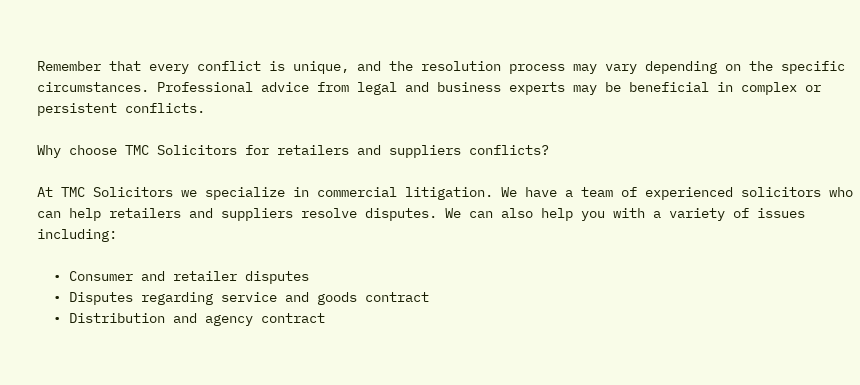Remember that every conflict is unique, and the resolution process may vary depending on the specific circumstances. Professional advice from legal and business experts may be beneficial in complex or persistent conflicts.

Why choose TMC Solicitors for retailers and suppliers conflicts?

At TMC Solicitors we specialize in commercial litigation. We have a team of experienced solicitors who can help retailers and suppliers resolve disputes. We can also help you with a variety of issues including:

  • Consumer and retailer disputes
  • Disputes regarding service and goods contract
  • Distribution and agency contract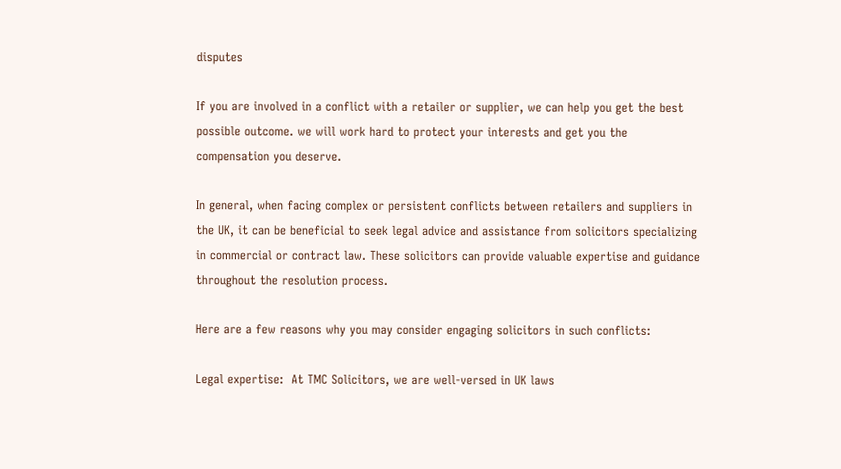disputes

If you are involved in a conflict with a retailer or supplier, we can help you get the best possible outcome. we will work hard to protect your interests and get you the compensation you deserve.

In general, when facing complex or persistent conflicts between retailers and suppliers in the UK, it can be beneficial to seek legal advice and assistance from solicitors specializing in commercial or contract law. These solicitors can provide valuable expertise and guidance throughout the resolution process.

Here are a few reasons why you may consider engaging solicitors in such conflicts:

Legal expertise:  At TMC Solicitors, we are well-versed in UK laws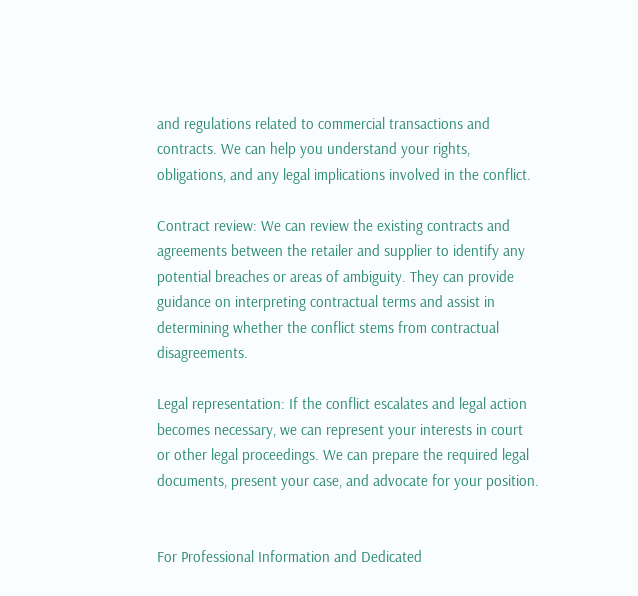and regulations related to commercial transactions and contracts. We can help you understand your rights, obligations, and any legal implications involved in the conflict.

Contract review: We can review the existing contracts and agreements between the retailer and supplier to identify any potential breaches or areas of ambiguity. They can provide guidance on interpreting contractual terms and assist in determining whether the conflict stems from contractual disagreements.

Legal representation: If the conflict escalates and legal action becomes necessary, we can represent your interests in court or other legal proceedings. We can prepare the required legal documents, present your case, and advocate for your position.


For Professional Information and Dedicated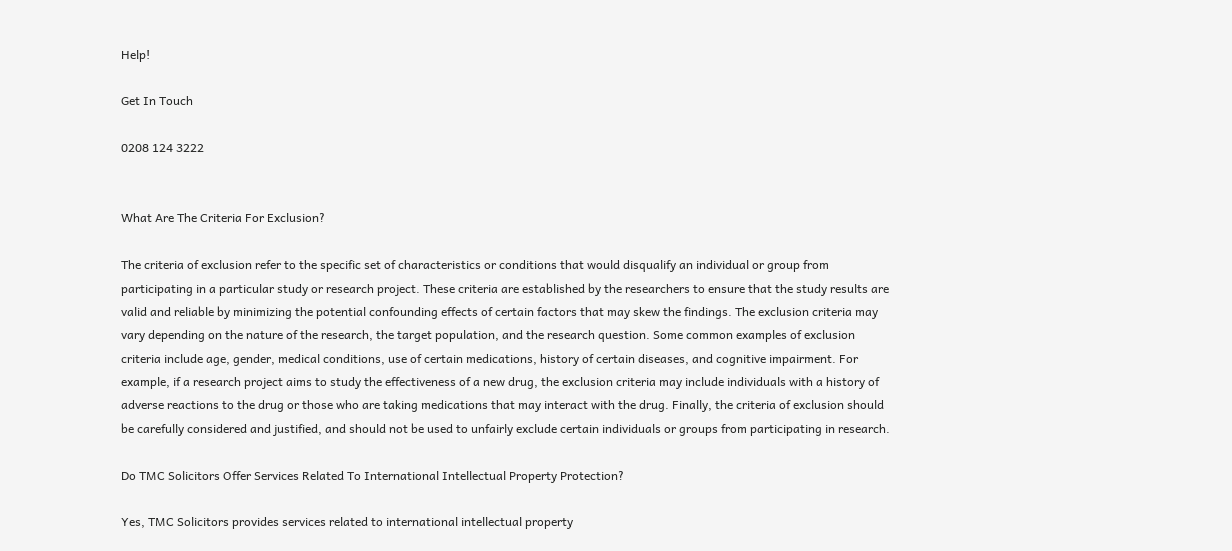Help!

Get In Touch

0208 124 3222


What Are The Criteria For Exclusion?

The criteria of exclusion refer to the specific set of characteristics or conditions that would disqualify an individual or group from participating in a particular study or research project. These criteria are established by the researchers to ensure that the study results are valid and reliable by minimizing the potential confounding effects of certain factors that may skew the findings. The exclusion criteria may vary depending on the nature of the research, the target population, and the research question. Some common examples of exclusion criteria include age, gender, medical conditions, use of certain medications, history of certain diseases, and cognitive impairment. For example, if a research project aims to study the effectiveness of a new drug, the exclusion criteria may include individuals with a history of adverse reactions to the drug or those who are taking medications that may interact with the drug. Finally, the criteria of exclusion should be carefully considered and justified, and should not be used to unfairly exclude certain individuals or groups from participating in research.

Do TMC Solicitors Offer Services Related To International Intellectual Property Protection?

Yes, TMC Solicitors provides services related to international intellectual property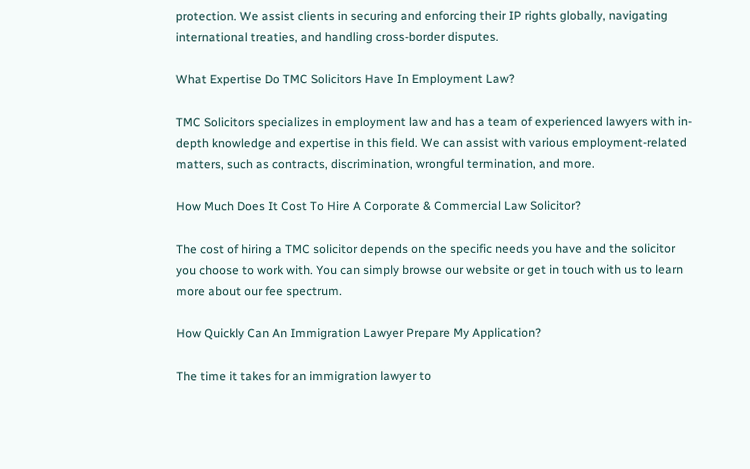protection. We assist clients in securing and enforcing their IP rights globally, navigating international treaties, and handling cross-border disputes.

What Expertise Do TMC Solicitors Have In Employment Law?

TMC Solicitors specializes in employment law and has a team of experienced lawyers with in-depth knowledge and expertise in this field. We can assist with various employment-related matters, such as contracts, discrimination, wrongful termination, and more.

How Much Does It Cost To Hire A Corporate & Commercial Law Solicitor?

The cost of hiring a TMC solicitor depends on the specific needs you have and the solicitor you choose to work with. You can simply browse our website or get in touch with us to learn more about our fee spectrum.

How Quickly Can An Immigration Lawyer Prepare My Application?

The time it takes for an immigration lawyer to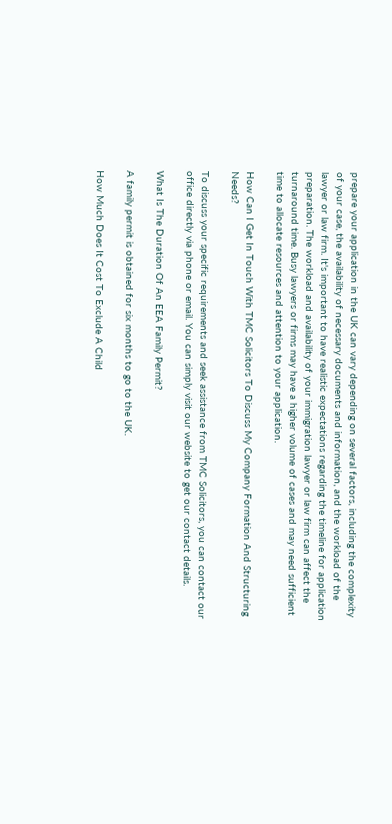prepare your application in the UK can vary depending on several factors, including the complexity of your case, the availability of necessary documents and information, and the workload of the lawyer or law firm. It's important to have realistic expectations regarding the timeline for application preparation. The workload and availability of your immigration lawyer or law firm can affect the turnaround time. Busy lawyers or firms may have a higher volume of cases and may need sufficient time to allocate resources and attention to your application.

How Can I Get In Touch With TMC Solicitors To Discuss My Company Formation And Structuring Needs?

To discuss your specific requirements and seek assistance from TMC Solicitors, you can contact our office directly via phone or email. You can simply visit our website to get our contact details.

What Is The Duration Of An EEA Family Permit?

A family permit is obtained for six months to go to the UK.

How Much Does It Cost To Exclude A Child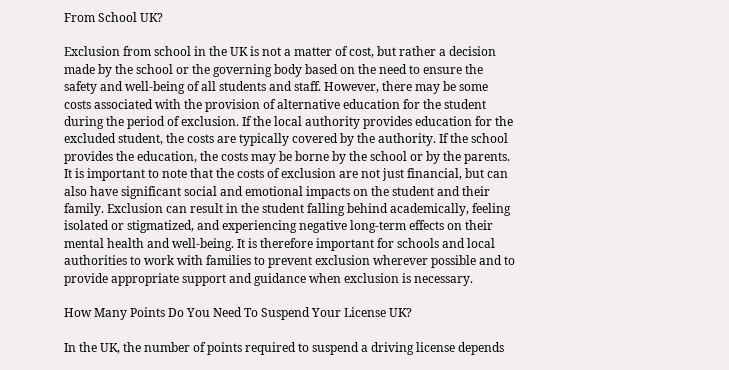From School UK?

Exclusion from school in the UK is not a matter of cost, but rather a decision made by the school or the governing body based on the need to ensure the safety and well-being of all students and staff. However, there may be some costs associated with the provision of alternative education for the student during the period of exclusion. If the local authority provides education for the excluded student, the costs are typically covered by the authority. If the school provides the education, the costs may be borne by the school or by the parents. It is important to note that the costs of exclusion are not just financial, but can also have significant social and emotional impacts on the student and their family. Exclusion can result in the student falling behind academically, feeling isolated or stigmatized, and experiencing negative long-term effects on their mental health and well-being. It is therefore important for schools and local authorities to work with families to prevent exclusion wherever possible and to provide appropriate support and guidance when exclusion is necessary.

How Many Points Do You Need To Suspend Your License UK?

In the UK, the number of points required to suspend a driving license depends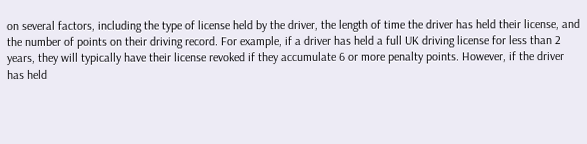on several factors, including the type of license held by the driver, the length of time the driver has held their license, and the number of points on their driving record. For example, if a driver has held a full UK driving license for less than 2 years, they will typically have their license revoked if they accumulate 6 or more penalty points. However, if the driver has held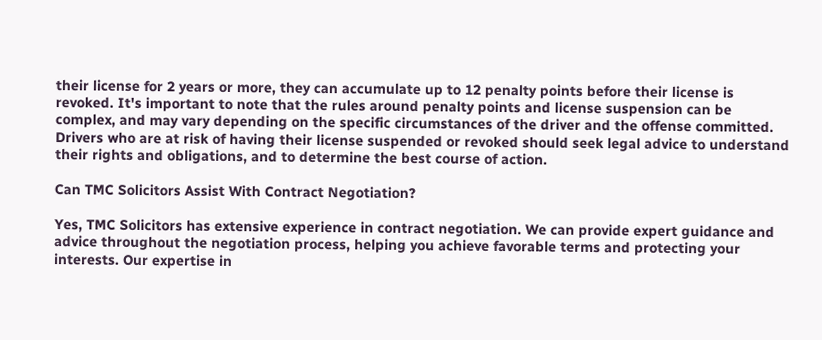their license for 2 years or more, they can accumulate up to 12 penalty points before their license is revoked. It's important to note that the rules around penalty points and license suspension can be complex, and may vary depending on the specific circumstances of the driver and the offense committed. Drivers who are at risk of having their license suspended or revoked should seek legal advice to understand their rights and obligations, and to determine the best course of action.

Can TMC Solicitors Assist With Contract Negotiation?

Yes, TMC Solicitors has extensive experience in contract negotiation. We can provide expert guidance and advice throughout the negotiation process, helping you achieve favorable terms and protecting your interests. Our expertise in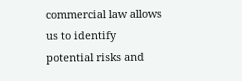commercial law allows us to identify potential risks and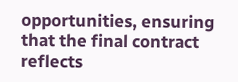opportunities, ensuring that the final contract reflects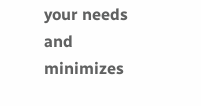your needs and minimizes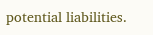potential liabilities.